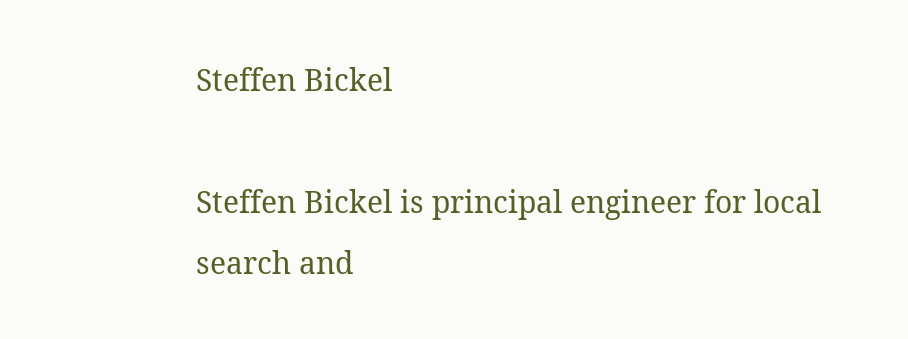Steffen Bickel

Steffen Bickel is principal engineer for local search and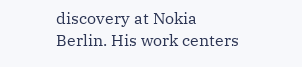discovery at Nokia Berlin. His work centers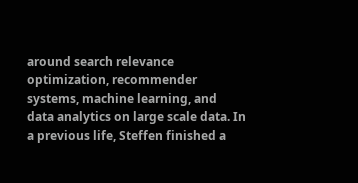around search relevance optimization, recommender systems, machine learning, and data analytics on large scale data. In a previous life, Steffen finished a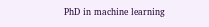PhD in machine learning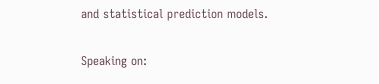and statistical prediction models.

Speaking on: